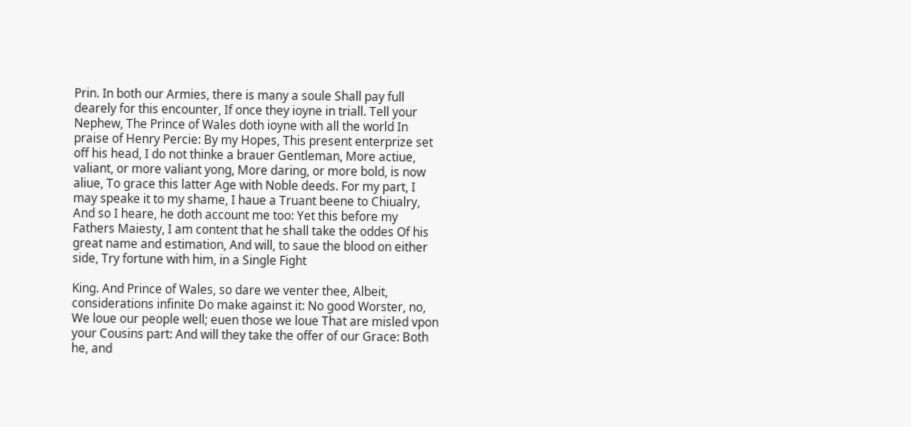Prin. In both our Armies, there is many a soule Shall pay full dearely for this encounter, If once they ioyne in triall. Tell your Nephew, The Prince of Wales doth ioyne with all the world In praise of Henry Percie: By my Hopes, This present enterprize set off his head, I do not thinke a brauer Gentleman, More actiue, valiant, or more valiant yong, More daring, or more bold, is now aliue, To grace this latter Age with Noble deeds. For my part, I may speake it to my shame, I haue a Truant beene to Chiualry, And so I heare, he doth account me too: Yet this before my Fathers Maiesty, I am content that he shall take the oddes Of his great name and estimation, And will, to saue the blood on either side, Try fortune with him, in a Single Fight

King. And Prince of Wales, so dare we venter thee, Albeit, considerations infinite Do make against it: No good Worster, no, We loue our people well; euen those we loue That are misled vpon your Cousins part: And will they take the offer of our Grace: Both he, and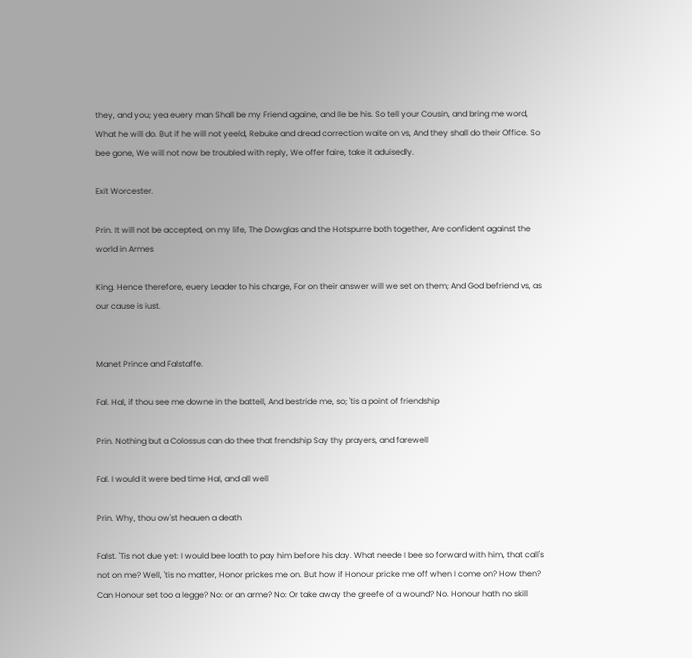they, and you; yea euery man Shall be my Friend againe, and Ile be his. So tell your Cousin, and bring me word, What he will do. But if he will not yeeld, Rebuke and dread correction waite on vs, And they shall do their Office. So bee gone, We will not now be troubled with reply, We offer faire, take it aduisedly.

Exit Worcester.

Prin. It will not be accepted, on my life, The Dowglas and the Hotspurre both together, Are confident against the world in Armes

King. Hence therefore, euery Leader to his charge, For on their answer will we set on them; And God befriend vs, as our cause is iust.


Manet Prince and Falstaffe.

Fal. Hal, if thou see me downe in the battell, And bestride me, so; 'tis a point of friendship

Prin. Nothing but a Colossus can do thee that frendship Say thy prayers, and farewell

Fal. I would it were bed time Hal, and all well

Prin. Why, thou ow'st heauen a death

Falst. 'Tis not due yet: I would bee loath to pay him before his day. What neede I bee so forward with him, that call's not on me? Well, 'tis no matter, Honor prickes me on. But how if Honour pricke me off when I come on? How then? Can Honour set too a legge? No: or an arme? No: Or take away the greefe of a wound? No. Honour hath no skill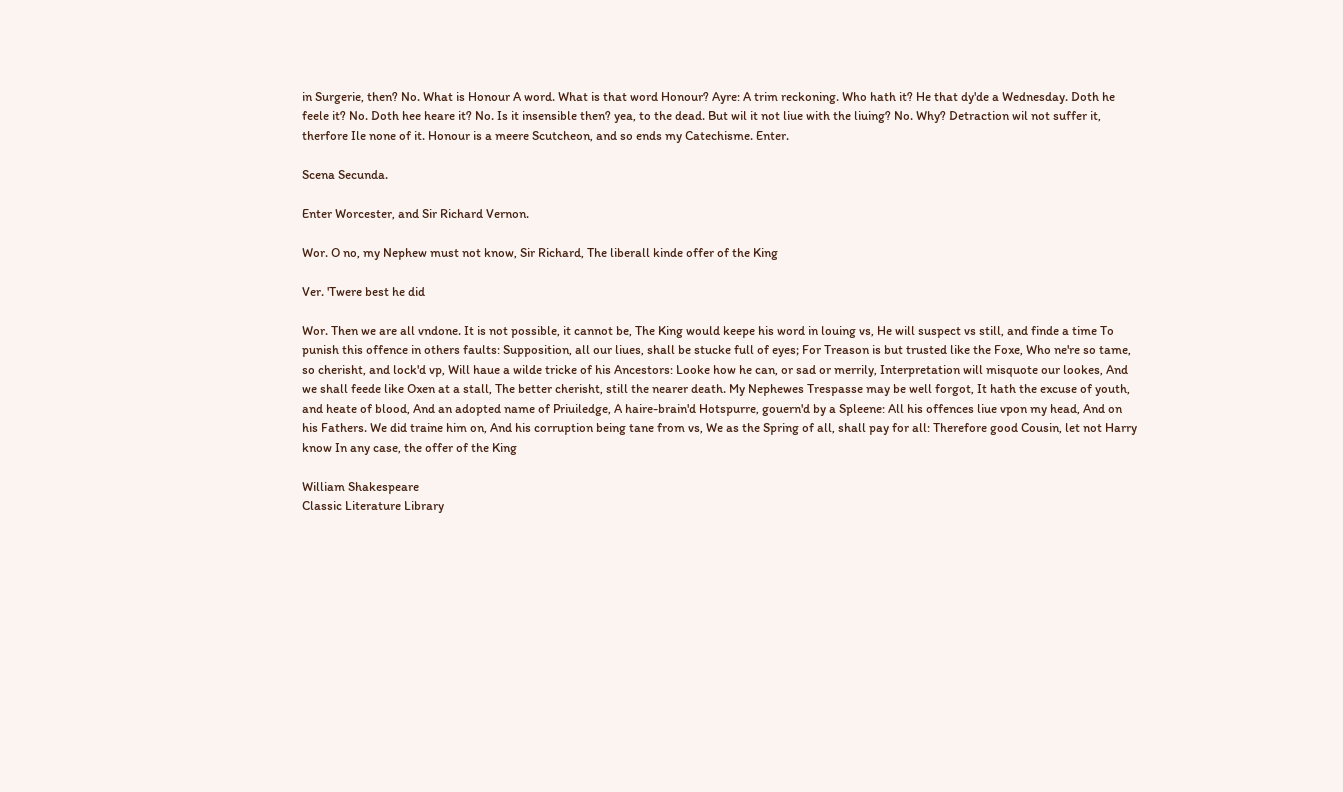in Surgerie, then? No. What is Honour A word. What is that word Honour? Ayre: A trim reckoning. Who hath it? He that dy'de a Wednesday. Doth he feele it? No. Doth hee heare it? No. Is it insensible then? yea, to the dead. But wil it not liue with the liuing? No. Why? Detraction wil not suffer it, therfore Ile none of it. Honour is a meere Scutcheon, and so ends my Catechisme. Enter.

Scena Secunda.

Enter Worcester, and Sir Richard Vernon.

Wor. O no, my Nephew must not know, Sir Richard, The liberall kinde offer of the King

Ver. 'Twere best he did

Wor. Then we are all vndone. It is not possible, it cannot be, The King would keepe his word in louing vs, He will suspect vs still, and finde a time To punish this offence in others faults: Supposition, all our liues, shall be stucke full of eyes; For Treason is but trusted like the Foxe, Who ne're so tame, so cherisht, and lock'd vp, Will haue a wilde tricke of his Ancestors: Looke how he can, or sad or merrily, Interpretation will misquote our lookes, And we shall feede like Oxen at a stall, The better cherisht, still the nearer death. My Nephewes Trespasse may be well forgot, It hath the excuse of youth, and heate of blood, And an adopted name of Priuiledge, A haire-brain'd Hotspurre, gouern'd by a Spleene: All his offences liue vpon my head, And on his Fathers. We did traine him on, And his corruption being tane from vs, We as the Spring of all, shall pay for all: Therefore good Cousin, let not Harry know In any case, the offer of the King

William Shakespeare
Classic Literature Library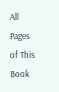All Pages of This Book